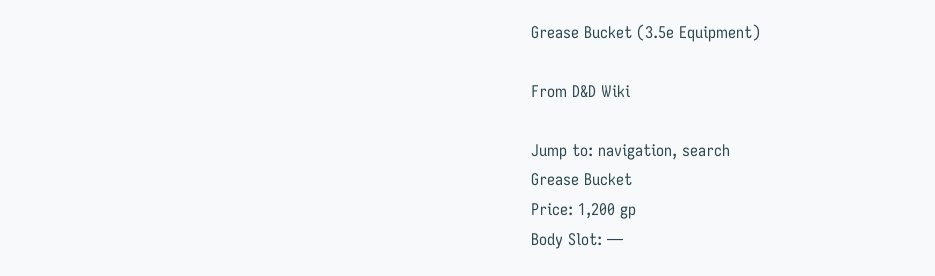Grease Bucket (3.5e Equipment)

From D&D Wiki

Jump to: navigation, search
Grease Bucket
Price: 1,200 gp
Body Slot: —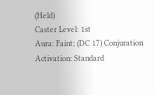(Held)
Caster Level: 1st
Aura: Faint; (DC 17) Conjuration
Activation: Standard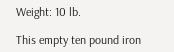Weight: 10 lb.

This empty ten pound iron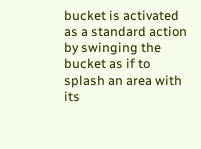bucket is activated as a standard action by swinging the bucket as if to splash an area with its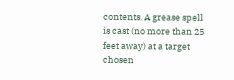contents. A grease spell is cast (no more than 25 feet away) at a target chosen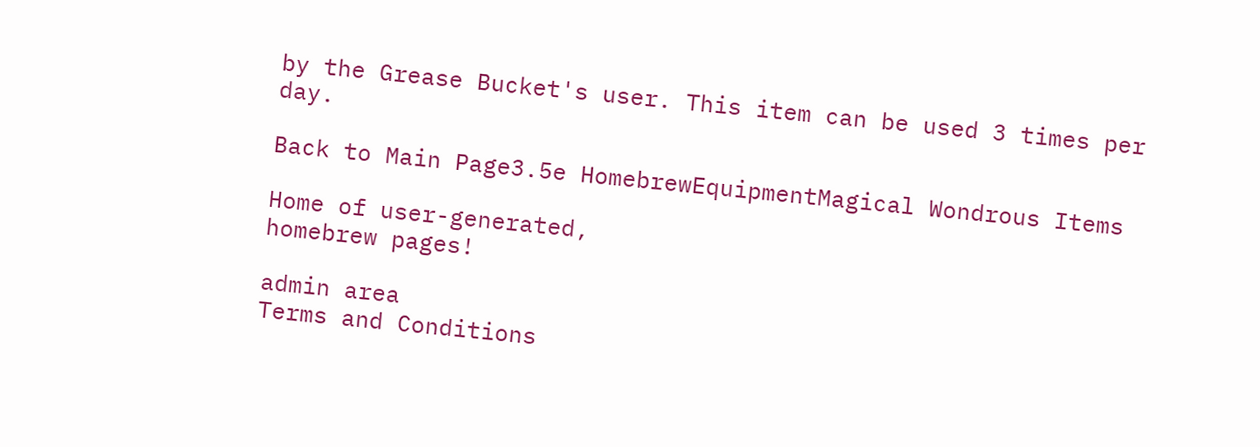by the Grease Bucket's user. This item can be used 3 times per day.

Back to Main Page3.5e HomebrewEquipmentMagical Wondrous Items

Home of user-generated,
homebrew pages!

admin area
Terms and Conditions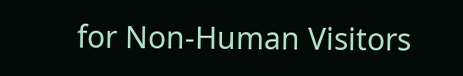for Non-Human Visitors